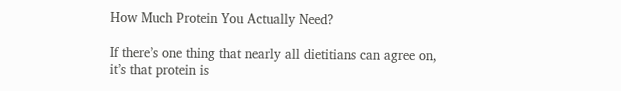How Much Protein You Actually Need?

If there’s one thing that nearly all dietitians can agree on, it’s that protein is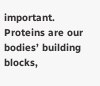important. Proteins are our bodies’ building blocks,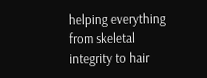helping everything from skeletal integrity to hair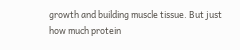growth and building muscle tissue. But just how much protein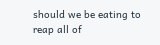should we be eating to reap all of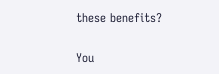these benefits?

You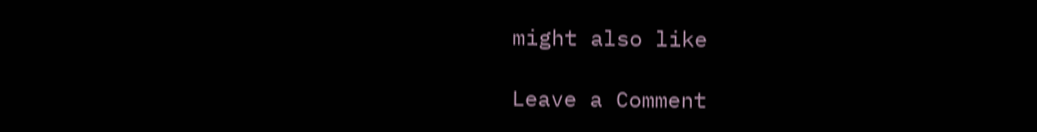might also like

Leave a Comment